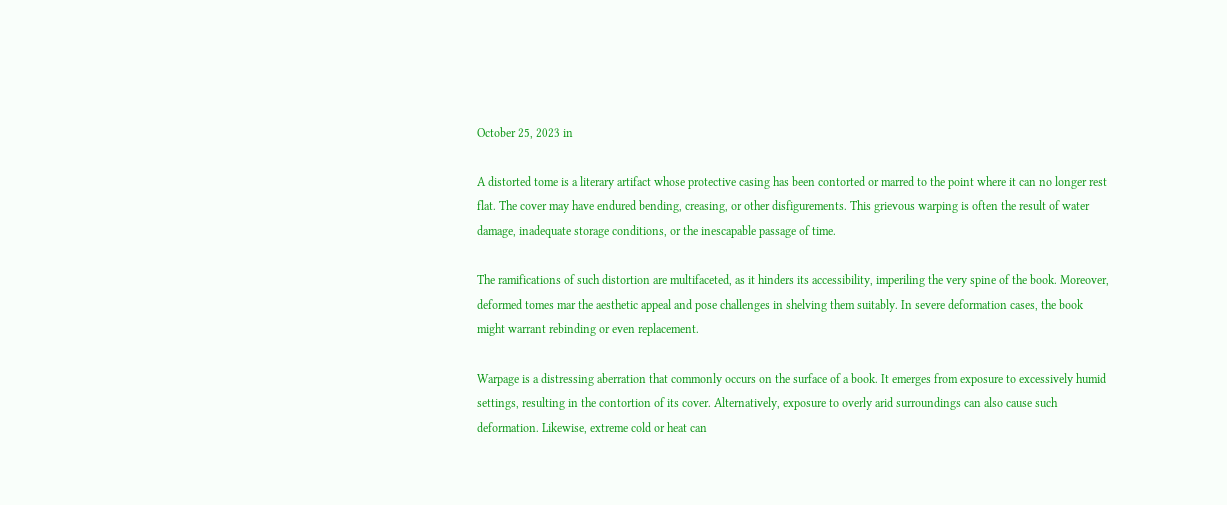October 25, 2023 in

A distorted tome is a literary artifact whose protective casing has been contorted or marred to the point where it can no longer rest flat. The cover may have endured bending, creasing, or other disfigurements. This grievous warping is often the result of water damage, inadequate storage conditions, or the inescapable passage of time.

The ramifications of such distortion are multifaceted, as it hinders its accessibility, imperiling the very spine of the book. Moreover, deformed tomes mar the aesthetic appeal and pose challenges in shelving them suitably. In severe deformation cases, the book might warrant rebinding or even replacement.

Warpage is a distressing aberration that commonly occurs on the surface of a book. It emerges from exposure to excessively humid settings, resulting in the contortion of its cover. Alternatively, exposure to overly arid surroundings can also cause such deformation. Likewise, extreme cold or heat can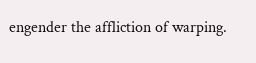engender the affliction of warping.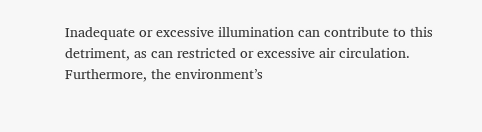Inadequate or excessive illumination can contribute to this detriment, as can restricted or excessive air circulation. Furthermore, the environment’s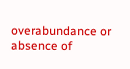overabundance or absence of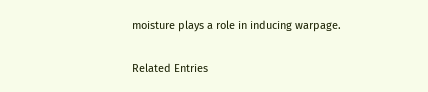moisture plays a role in inducing warpage.

Related Entries